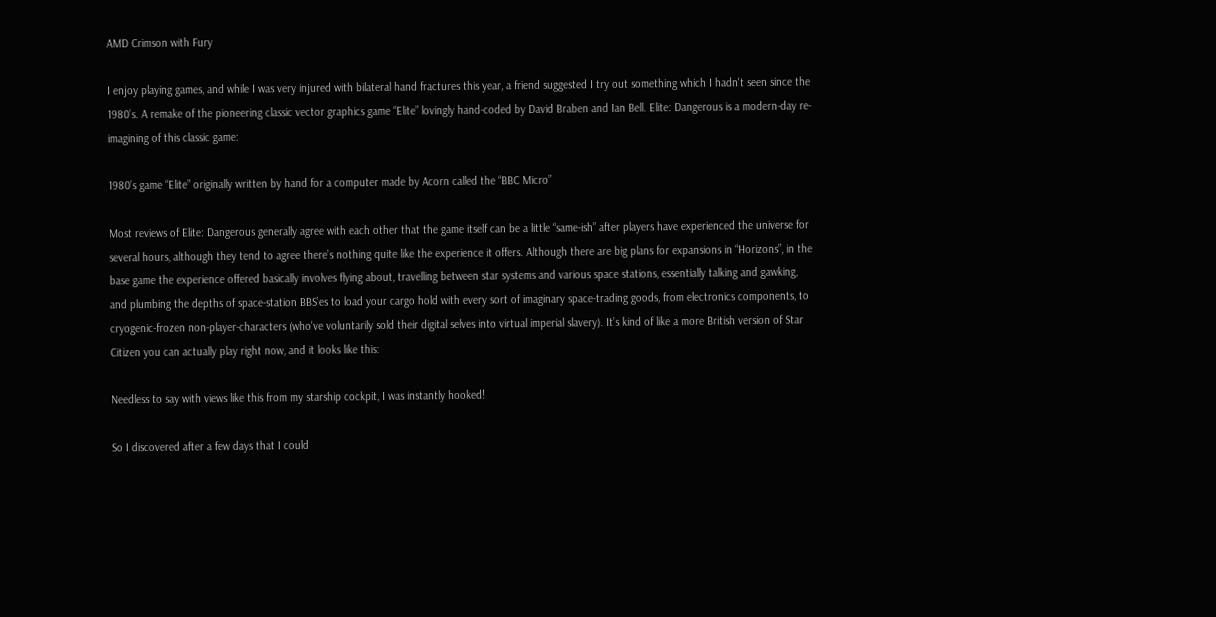AMD Crimson with Fury

I enjoy playing games, and while I was very injured with bilateral hand fractures this year, a friend suggested I try out something which I hadn't seen since the 1980’s. A remake of the pioneering classic vector graphics game “Elite” lovingly hand-coded by David Braben and Ian Bell. Elite: Dangerous is a modern-day re-imagining of this classic game:

1980’s game “Elite” originally written by hand for a computer made by Acorn called the “BBC Micro”

Most reviews of Elite: Dangerous generally agree with each other that the game itself can be a little “same-ish” after players have experienced the universe for several hours, although they tend to agree there’s nothing quite like the experience it offers. Although there are big plans for expansions in “Horizons”, in the base game the experience offered basically involves flying about, travelling between star systems and various space stations, essentially talking and gawking, and plumbing the depths of space-station BBS’es to load your cargo hold with every sort of imaginary space-trading goods, from electronics components, to cryogenic-frozen non-player-characters (who've voluntarily sold their digital selves into virtual imperial slavery). It’s kind of like a more British version of Star Citizen you can actually play right now, and it looks like this:

Needless to say with views like this from my starship cockpit, I was instantly hooked!

So I discovered after a few days that I could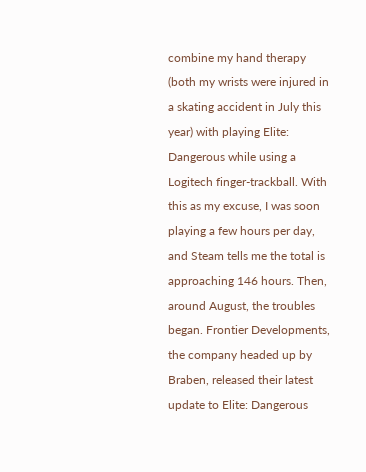combine my hand therapy (both my wrists were injured in a skating accident in July this year) with playing Elite: Dangerous while using a Logitech finger-trackball. With this as my excuse, I was soon playing a few hours per day, and Steam tells me the total is approaching 146 hours. Then, around August, the troubles began. Frontier Developments, the company headed up by Braben, released their latest update to Elite: Dangerous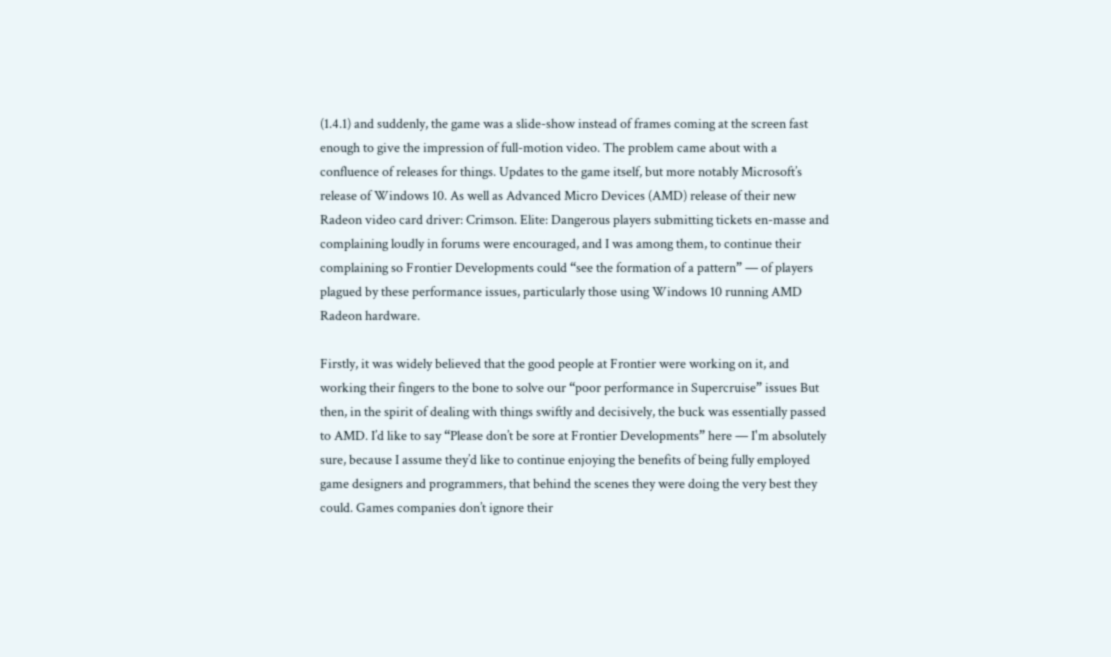(1.4.1) and suddenly, the game was a slide-show instead of frames coming at the screen fast enough to give the impression of full-motion video. The problem came about with a confluence of releases for things. Updates to the game itself, but more notably Microsoft’s release of Windows 10. As well as Advanced Micro Devices (AMD) release of their new Radeon video card driver: Crimson. Elite: Dangerous players submitting tickets en-masse and complaining loudly in forums were encouraged, and I was among them, to continue their complaining so Frontier Developments could “see the formation of a pattern” — of players plagued by these performance issues, particularly those using Windows 10 running AMD Radeon hardware.

Firstly, it was widely believed that the good people at Frontier were working on it, and working their fingers to the bone to solve our “poor performance in Supercruise” issues But then, in the spirit of dealing with things swiftly and decisively, the buck was essentially passed to AMD. I’d like to say “Please don’t be sore at Frontier Developments” here — I'm absolutely sure, because I assume they’d like to continue enjoying the benefits of being fully employed game designers and programmers, that behind the scenes they were doing the very best they could. Games companies don’t ignore their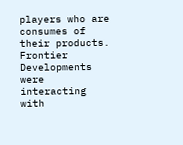players who are consumes of their products. Frontier Developments were interacting with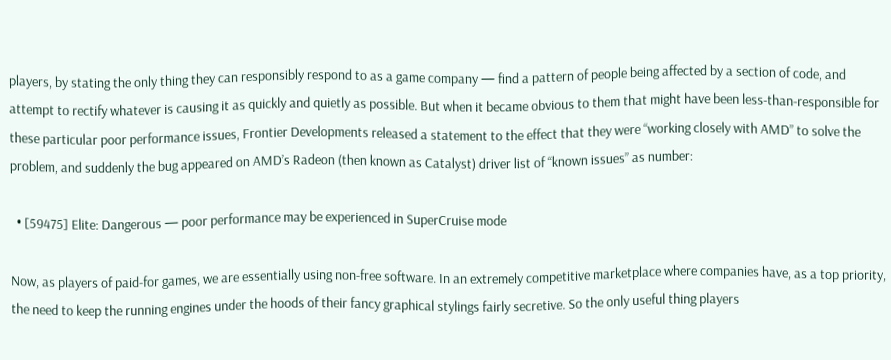players, by stating the only thing they can responsibly respond to as a game company — find a pattern of people being affected by a section of code, and attempt to rectify whatever is causing it as quickly and quietly as possible. But when it became obvious to them that might have been less-than-responsible for these particular poor performance issues, Frontier Developments released a statement to the effect that they were “working closely with AMD” to solve the problem, and suddenly the bug appeared on AMD’s Radeon (then known as Catalyst) driver list of “known issues” as number:

  • [59475] Elite: Dangerous — poor performance may be experienced in SuperCruise mode

Now, as players of paid-for games, we are essentially using non-free software. In an extremely competitive marketplace where companies have, as a top priority, the need to keep the running engines under the hoods of their fancy graphical stylings fairly secretive. So the only useful thing players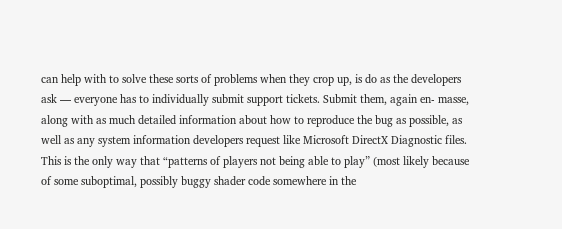can help with to solve these sorts of problems when they crop up, is do as the developers ask — everyone has to individually submit support tickets. Submit them, again en- masse, along with as much detailed information about how to reproduce the bug as possible, as well as any system information developers request like Microsoft DirectX Diagnostic files. This is the only way that “patterns of players not being able to play” (most likely because of some suboptimal, possibly buggy shader code somewhere in the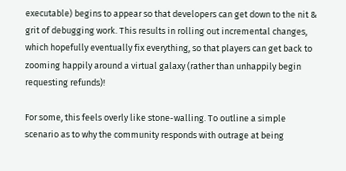executable) begins to appear so that developers can get down to the nit & grit of debugging work. This results in rolling out incremental changes, which hopefully eventually fix everything, so that players can get back to zooming happily around a virtual galaxy (rather than unhappily begin requesting refunds)!

For some, this feels overly like stone-walling. To outline a simple scenario as to why the community responds with outrage at being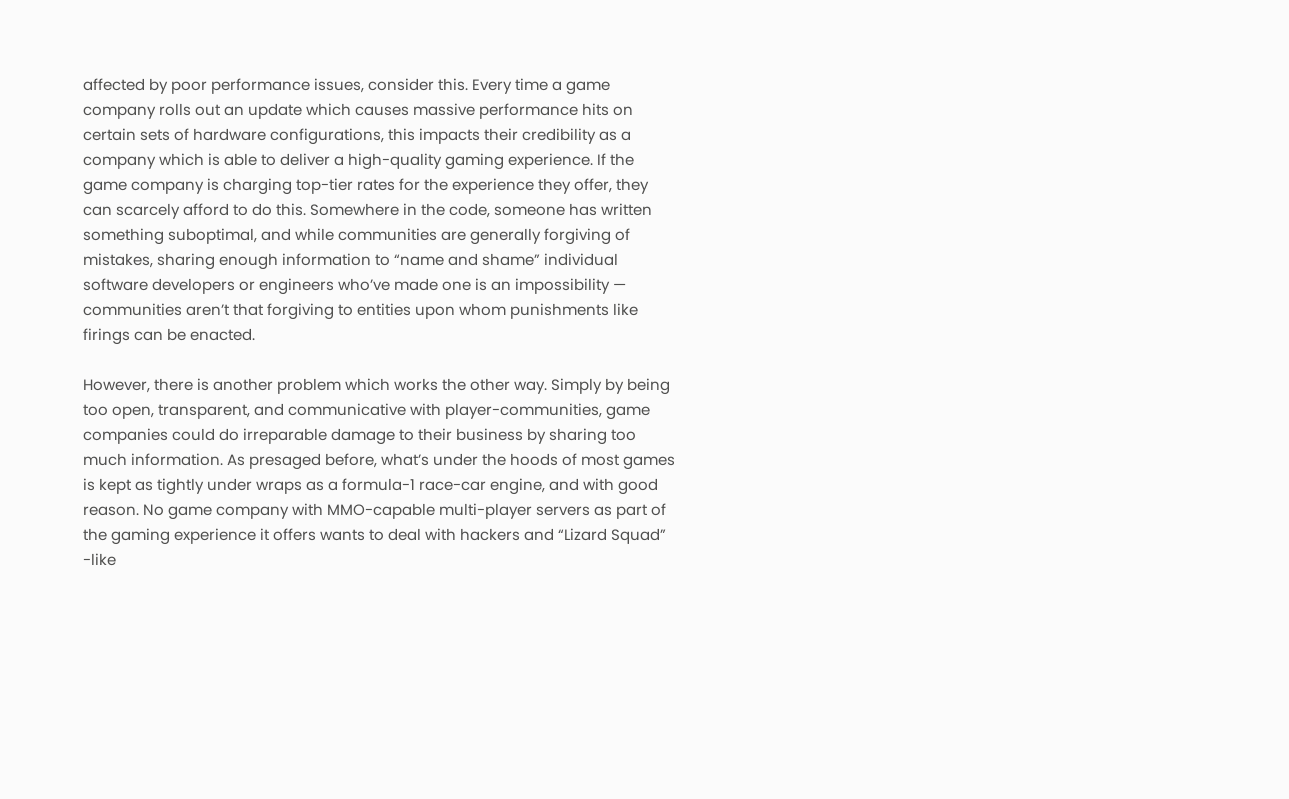affected by poor performance issues, consider this. Every time a game company rolls out an update which causes massive performance hits on certain sets of hardware configurations, this impacts their credibility as a company which is able to deliver a high-quality gaming experience. If the game company is charging top-tier rates for the experience they offer, they can scarcely afford to do this. Somewhere in the code, someone has written something suboptimal, and while communities are generally forgiving of mistakes, sharing enough information to “name and shame” individual software developers or engineers who’ve made one is an impossibility — communities aren’t that forgiving to entities upon whom punishments like firings can be enacted.

However, there is another problem which works the other way. Simply by being too open, transparent, and communicative with player-communities, game companies could do irreparable damage to their business by sharing too much information. As presaged before, what’s under the hoods of most games is kept as tightly under wraps as a formula-1 race-car engine, and with good reason. No game company with MMO-capable multi-player servers as part of the gaming experience it offers wants to deal with hackers and “Lizard Squad” -like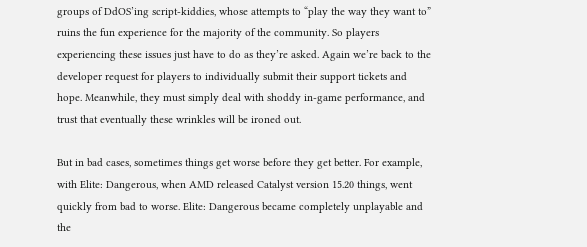groups of DdOS’ing script-kiddies, whose attempts to “play the way they want to” ruins the fun experience for the majority of the community. So players experiencing these issues just have to do as they’re asked. Again we’re back to the developer request for players to individually submit their support tickets and hope. Meanwhile, they must simply deal with shoddy in-game performance, and trust that eventually these wrinkles will be ironed out.

But in bad cases, sometimes things get worse before they get better. For example, with Elite: Dangerous, when AMD released Catalyst version 15.20 things, went quickly from bad to worse. Elite: Dangerous became completely unplayable and the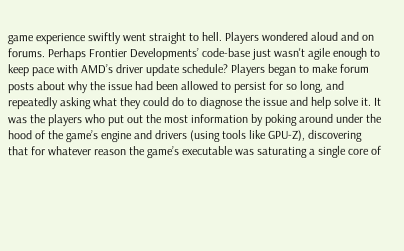game experience swiftly went straight to hell. Players wondered aloud and on forums. Perhaps Frontier Developments’ code-base just wasn't agile enough to keep pace with AMD’s driver update schedule? Players began to make forum posts about why the issue had been allowed to persist for so long, and repeatedly asking what they could do to diagnose the issue and help solve it. It was the players who put out the most information by poking around under the hood of the game’s engine and drivers (using tools like GPU-Z), discovering that for whatever reason the game’s executable was saturating a single core of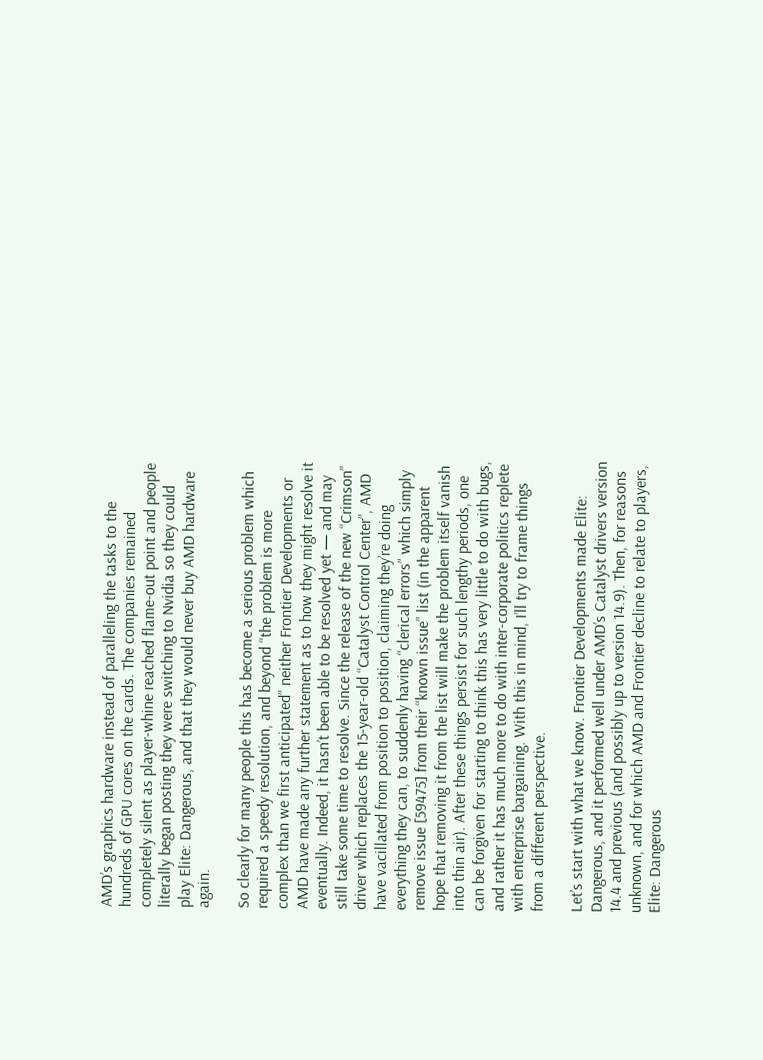AMD’s graphics hardware instead of paralleling the tasks to the hundreds of GPU cores on the cards. The companies remained completely silent as player-whine reached flame-out point and people literally began posting they were switching to Nvidia so they could play Elite: Dangerous, and that they would never buy AMD hardware again.

So clearly for many people this has become a serious problem which required a speedy resolution, and beyond “the problem is more complex than we first anticipated” neither Frontier Developments or AMD have made any further statement as to how they might resolve it eventually. Indeed, it hasn’t been able to be resolved yet — and may still take some time to resolve. Since the release of the new “Crimson” driver which replaces the 15-year-old “Catalyst Control Center”, AMD have vacillated from position to position, claiming they’re doing everything they can, to suddenly having “clerical errors” which simply remove issue [59475] from their “known issue” list (in the apparent hope that removing it from the list will make the problem itself vanish into thin air). After these things persist for such lengthy periods, one can be forgiven for starting to think this has very little to do with bugs, and rather it has much more to do with inter-corporate politics replete with enterprise bargaining. With this in mind, I’ll try to frame things from a different perspective.

Let’s start with what we know. Frontier Developments made Elite: Dangerous, and it performed well under AMD’s Catalyst drivers version 14.4 and previous (and possibly up to version 14.9). Then, for reasons unknown, and for which AMD and Frontier decline to relate to players, Elite: Dangerous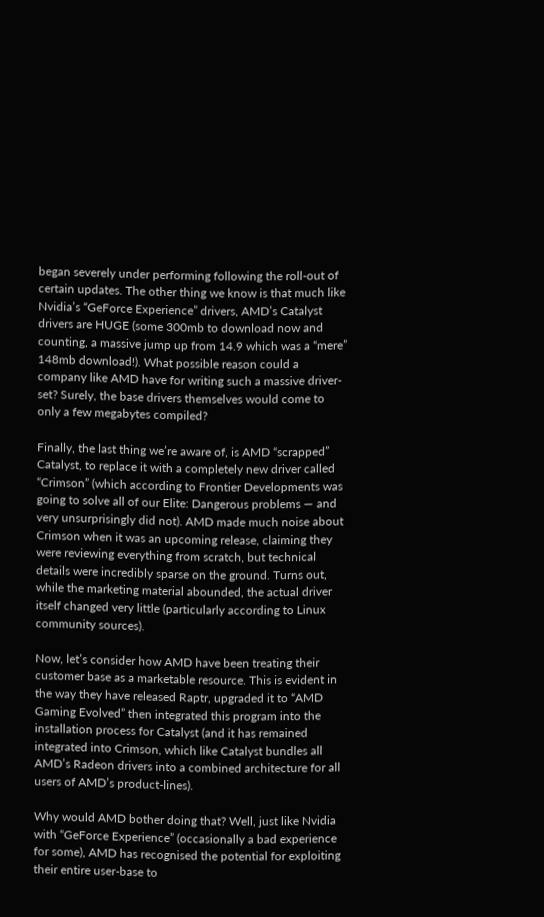began severely under performing following the roll-out of certain updates. The other thing we know is that much like Nvidia’s “GeForce Experience” drivers, AMD’s Catalyst drivers are HUGE (some 300mb to download now and counting, a massive jump up from 14.9 which was a “mere” 148mb download!). What possible reason could a company like AMD have for writing such a massive driver-set? Surely, the base drivers themselves would come to only a few megabytes compiled?

Finally, the last thing we’re aware of, is AMD “scrapped” Catalyst, to replace it with a completely new driver called “Crimson” (which according to Frontier Developments was going to solve all of our Elite: Dangerous problems — and very unsurprisingly did not). AMD made much noise about Crimson when it was an upcoming release, claiming they were reviewing everything from scratch, but technical details were incredibly sparse on the ground. Turns out, while the marketing material abounded, the actual driver itself changed very little (particularly according to Linux community sources).

Now, let’s consider how AMD have been treating their customer base as a marketable resource. This is evident in the way they have released Raptr, upgraded it to “AMD Gaming Evolved” then integrated this program into the installation process for Catalyst (and it has remained integrated into Crimson, which like Catalyst bundles all AMD’s Radeon drivers into a combined architecture for all users of AMD’s product-lines).

Why would AMD bother doing that? Well, just like Nvidia with “GeForce Experience” (occasionally a bad experience for some), AMD has recognised the potential for exploiting their entire user-base to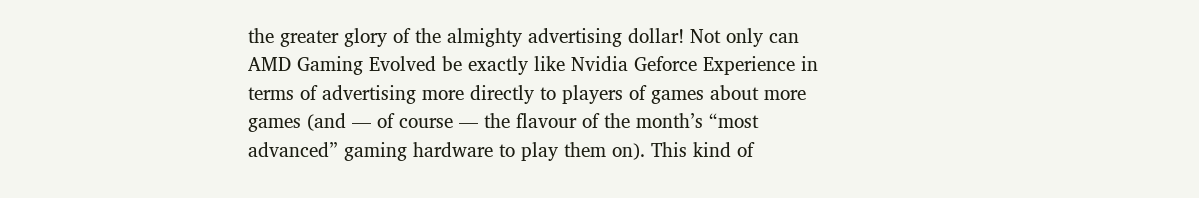the greater glory of the almighty advertising dollar! Not only can AMD Gaming Evolved be exactly like Nvidia Geforce Experience in terms of advertising more directly to players of games about more games (and — of course — the flavour of the month’s “most advanced” gaming hardware to play them on). This kind of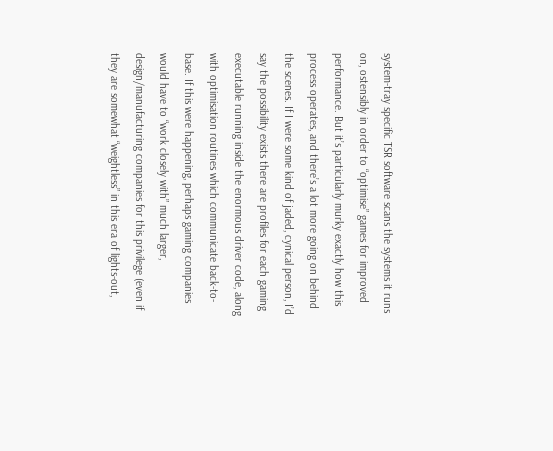system-tray specific TSR software scans the systems it runs on, ostensibly in order to “optimise” games for improved performance. But it’s particularly murky exactly how this process operates, and there’s a lot more going on behind the scenes. If I were some kind of jaded, cynical person, I’d say the possibility exists there are profiles for each gaming executable running inside the enormous driver code, along with optimisation routines which communicate back-to-base. If this were happening, perhaps gaming companies would have to “work closely with” much larger, design/manufacturing companies for this privilege (even if they are somewhat “weightless” in this era of lights-out,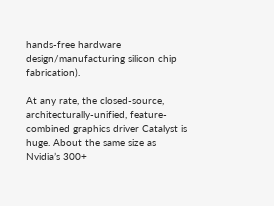hands-free hardware design/manufacturing silicon chip fabrication).

At any rate, the closed-source, architecturally-unified, feature-combined graphics driver Catalyst is huge. About the same size as Nvidia’s 300+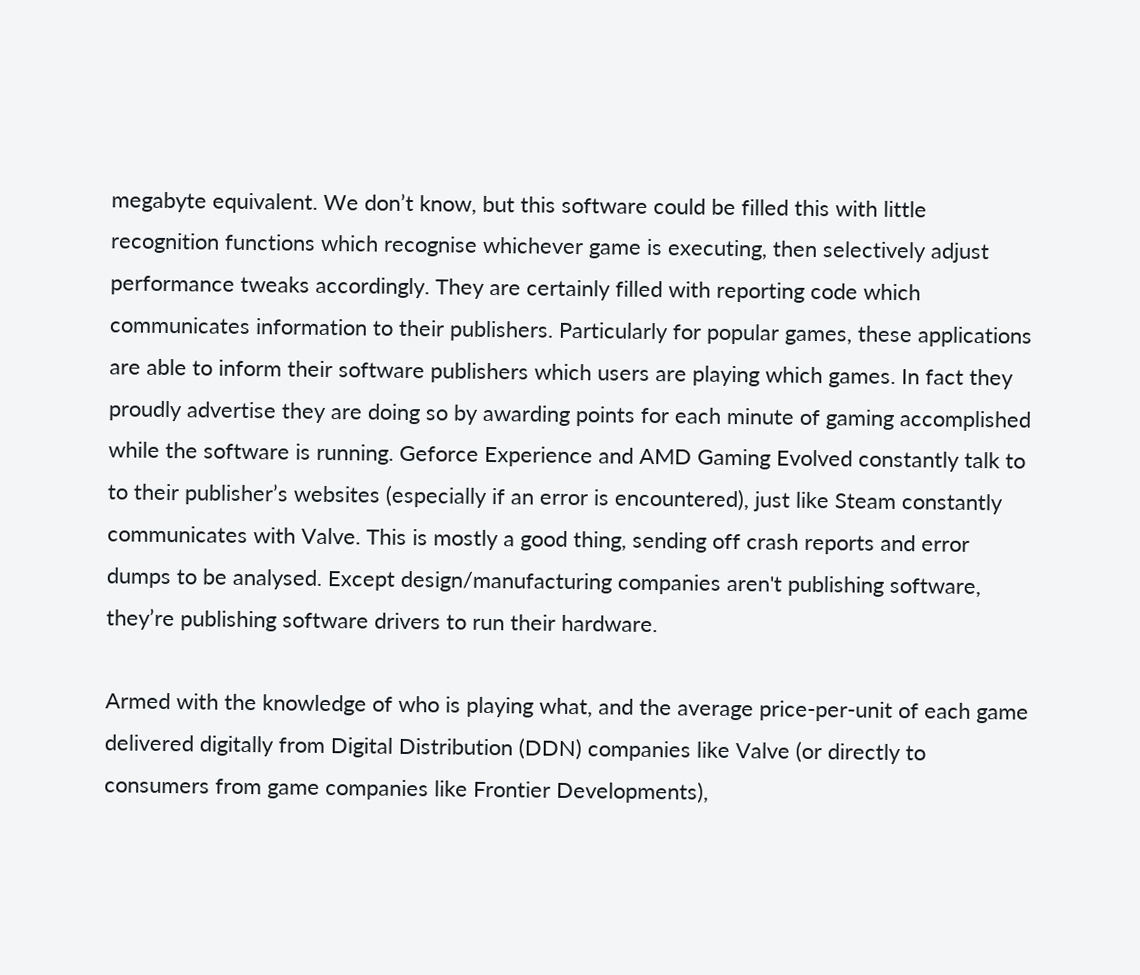megabyte equivalent. We don’t know, but this software could be filled this with little recognition functions which recognise whichever game is executing, then selectively adjust performance tweaks accordingly. They are certainly filled with reporting code which communicates information to their publishers. Particularly for popular games, these applications are able to inform their software publishers which users are playing which games. In fact they proudly advertise they are doing so by awarding points for each minute of gaming accomplished while the software is running. Geforce Experience and AMD Gaming Evolved constantly talk to to their publisher’s websites (especially if an error is encountered), just like Steam constantly communicates with Valve. This is mostly a good thing, sending off crash reports and error dumps to be analysed. Except design/manufacturing companies aren't publishing software, they’re publishing software drivers to run their hardware.

Armed with the knowledge of who is playing what, and the average price-per-unit of each game delivered digitally from Digital Distribution (DDN) companies like Valve (or directly to consumers from game companies like Frontier Developments),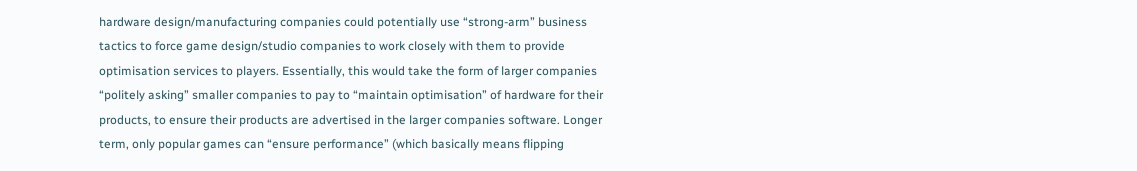hardware design/manufacturing companies could potentially use “strong-arm” business tactics to force game design/studio companies to work closely with them to provide optimisation services to players. Essentially, this would take the form of larger companies “politely asking” smaller companies to pay to “maintain optimisation” of hardware for their products, to ensure their products are advertised in the larger companies software. Longer term, only popular games can “ensure performance” (which basically means flipping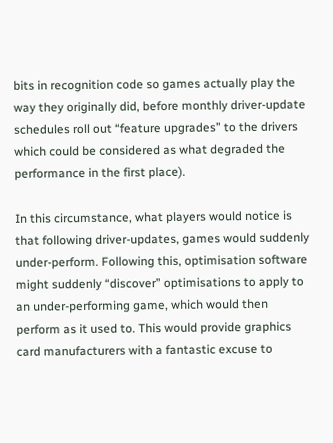bits in recognition code so games actually play the way they originally did, before monthly driver-update schedules roll out “feature upgrades” to the drivers which could be considered as what degraded the performance in the first place).

In this circumstance, what players would notice is that following driver-updates, games would suddenly under-perform. Following this, optimisation software might suddenly “discover” optimisations to apply to an under-performing game, which would then perform as it used to. This would provide graphics card manufacturers with a fantastic excuse to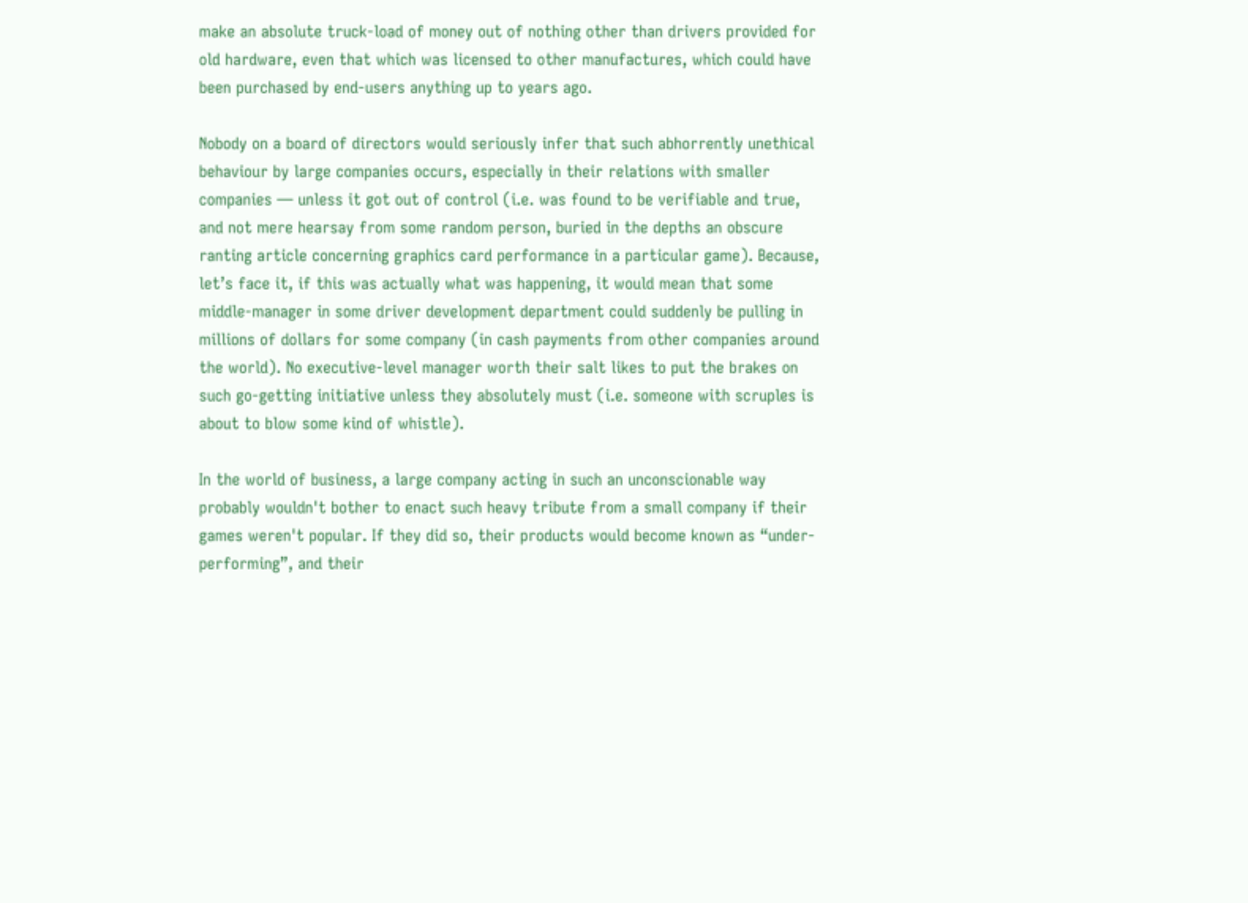make an absolute truck-load of money out of nothing other than drivers provided for old hardware, even that which was licensed to other manufactures, which could have been purchased by end-users anything up to years ago.

Nobody on a board of directors would seriously infer that such abhorrently unethical behaviour by large companies occurs, especially in their relations with smaller companies — unless it got out of control (i.e. was found to be verifiable and true, and not mere hearsay from some random person, buried in the depths an obscure ranting article concerning graphics card performance in a particular game). Because, let’s face it, if this was actually what was happening, it would mean that some middle-manager in some driver development department could suddenly be pulling in millions of dollars for some company (in cash payments from other companies around the world). No executive-level manager worth their salt likes to put the brakes on such go-getting initiative unless they absolutely must (i.e. someone with scruples is about to blow some kind of whistle).

In the world of business, a large company acting in such an unconscionable way probably wouldn't bother to enact such heavy tribute from a small company if their games weren't popular. If they did so, their products would become known as “under-performing”, and their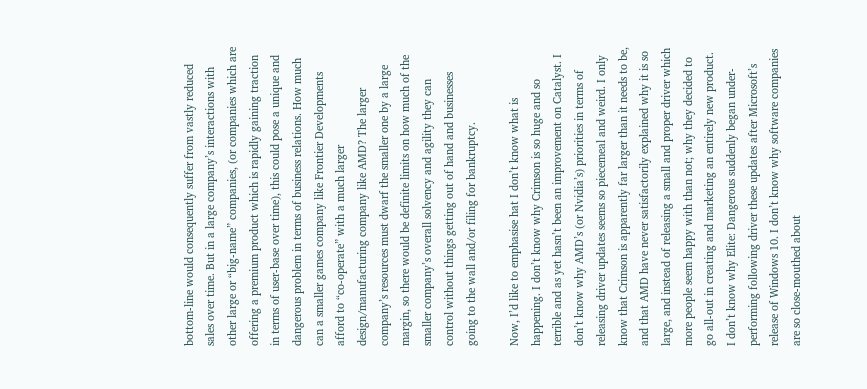bottom-line would consequently suffer from vastly reduced sales over time. But in a large company’s interactions with other large or “big-name” companies, (or companies which are offering a premium product which is rapidly gaining traction in terms of user-base over time), this could pose a unique and dangerous problem in terms of business relations. How much can a smaller games company like Frontier Developments afford to “co-operate” with a much larger design/manufacturing company like AMD? The larger company’s resources must dwarf the smaller one by a large margin, so there would be definite limits on how much of the smaller company’s overall solvency and agility they can control without things getting out of hand and businesses going to the wall and/or filing for bankruptcy.

Now, I’d like to emphasise hat I don’t know what is happening. I don’t know why Crimson is so huge and so terrible and as yet hasn’t been an improvement on Catalyst. I don’t know why AMD’s (or Nvidia’s) priorities in terms of releasing driver updates seems so piecemeal and weird. I only know that Crimson is apparently far larger than it needs to be, and that AMD have never satisfactorily explained why it is so large, and instead of releasing a small and proper driver which more people seem happy with than not; why they decided to go all-out in creating and marketing an entirely new product. I don’t know why Elite: Dangerous suddenly began under-performing following driver these updates after Microsoft’s release of Windows 10. I don’t know why software companies are so close-mouthed about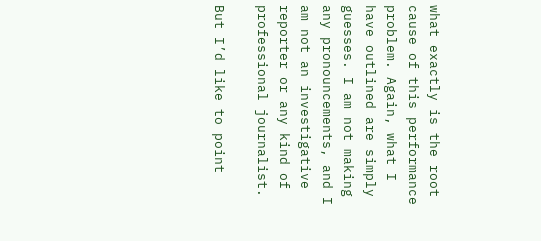what exactly is the root cause of this performance problem. Again, what I have outlined are simply guesses. I am not making any pronouncements, and I am not an investigative reporter or any kind of professional journalist.

But I’d like to point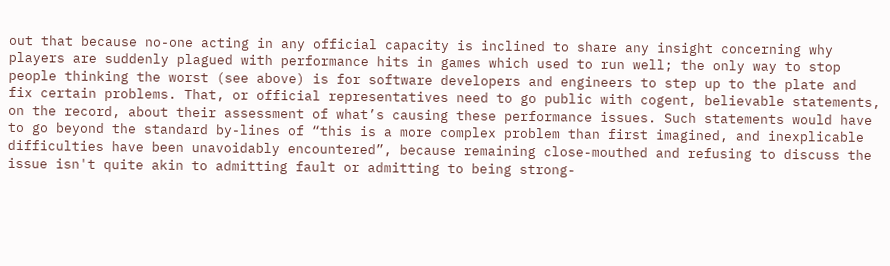out that because no-one acting in any official capacity is inclined to share any insight concerning why players are suddenly plagued with performance hits in games which used to run well; the only way to stop people thinking the worst (see above) is for software developers and engineers to step up to the plate and fix certain problems. That, or official representatives need to go public with cogent, believable statements, on the record, about their assessment of what’s causing these performance issues. Such statements would have to go beyond the standard by-lines of “this is a more complex problem than first imagined, and inexplicable difficulties have been unavoidably encountered”, because remaining close-mouthed and refusing to discuss the issue isn't quite akin to admitting fault or admitting to being strong-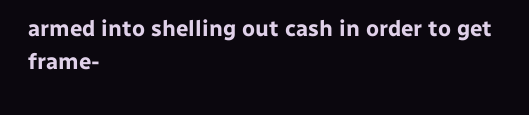armed into shelling out cash in order to get frame-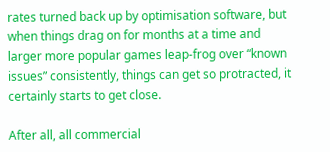rates turned back up by optimisation software, but when things drag on for months at a time and larger more popular games leap-frog over “known issues” consistently, things can get so protracted, it certainly starts to get close.

After all, all commercial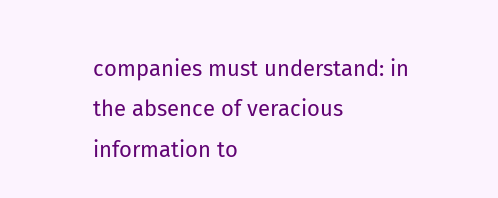companies must understand: in the absence of veracious information to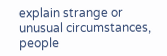explain strange or unusual circumstances, people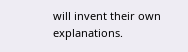will invent their own explanations.